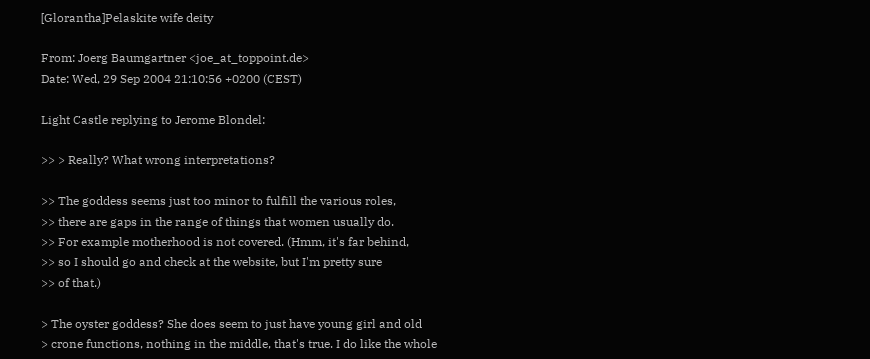[Glorantha]Pelaskite wife deity

From: Joerg Baumgartner <joe_at_toppoint.de>
Date: Wed, 29 Sep 2004 21:10:56 +0200 (CEST)

Light Castle replying to Jerome Blondel:

>> > Really? What wrong interpretations?

>> The goddess seems just too minor to fulfill the various roles,
>> there are gaps in the range of things that women usually do.
>> For example motherhood is not covered. (Hmm, it's far behind,
>> so I should go and check at the website, but I'm pretty sure
>> of that.)

> The oyster goddess? She does seem to just have young girl and old
> crone functions, nothing in the middle, that's true. I do like the whole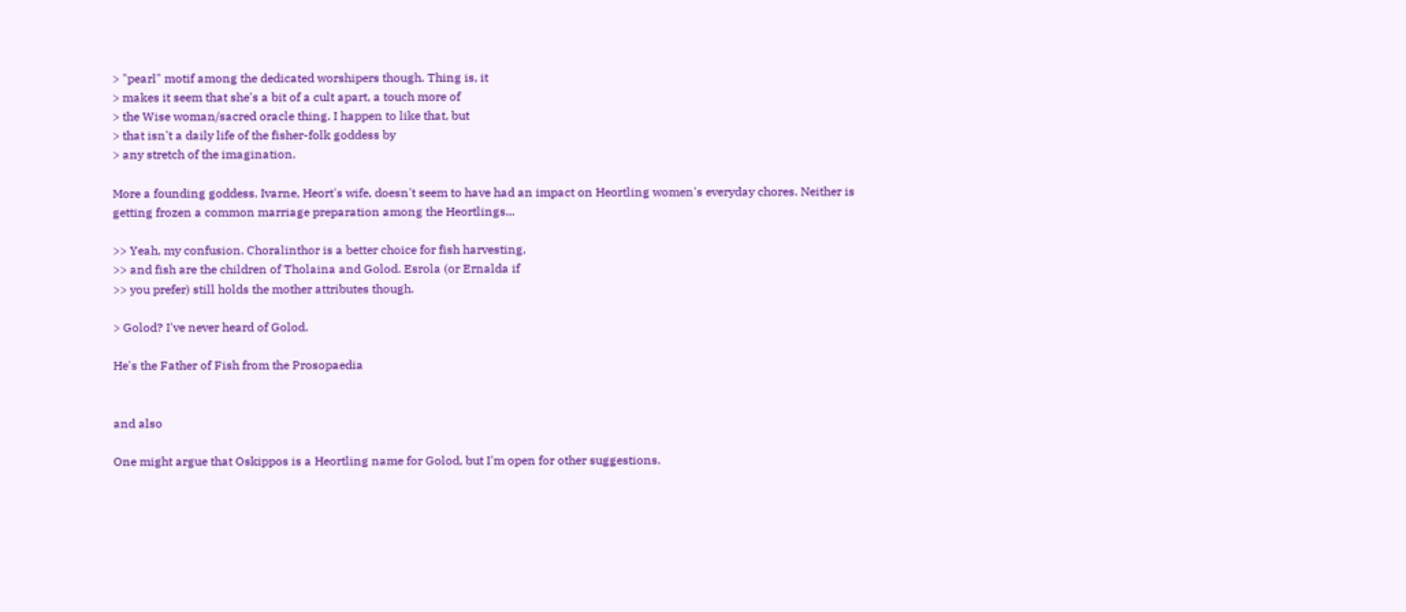> "pearl" motif among the dedicated worshipers though. Thing is, it
> makes it seem that she's a bit of a cult apart, a touch more of
> the Wise woman/sacred oracle thing. I happen to like that, but
> that isn't a daily life of the fisher-folk goddess by
> any stretch of the imagination.

More a founding goddess. Ivarne, Heort's wife, doesn't seem to have had an impact on Heortling women's everyday chores. Neither is getting frozen a common marriage preparation among the Heortlings...

>> Yeah, my confusion. Choralinthor is a better choice for fish harvesting,
>> and fish are the children of Tholaina and Golod. Esrola (or Ernalda if
>> you prefer) still holds the mother attributes though.

> Golod? I've never heard of Golod.

He's the Father of Fish from the Prosopaedia


and also

One might argue that Oskippos is a Heortling name for Golod, but I'm open for other suggestions.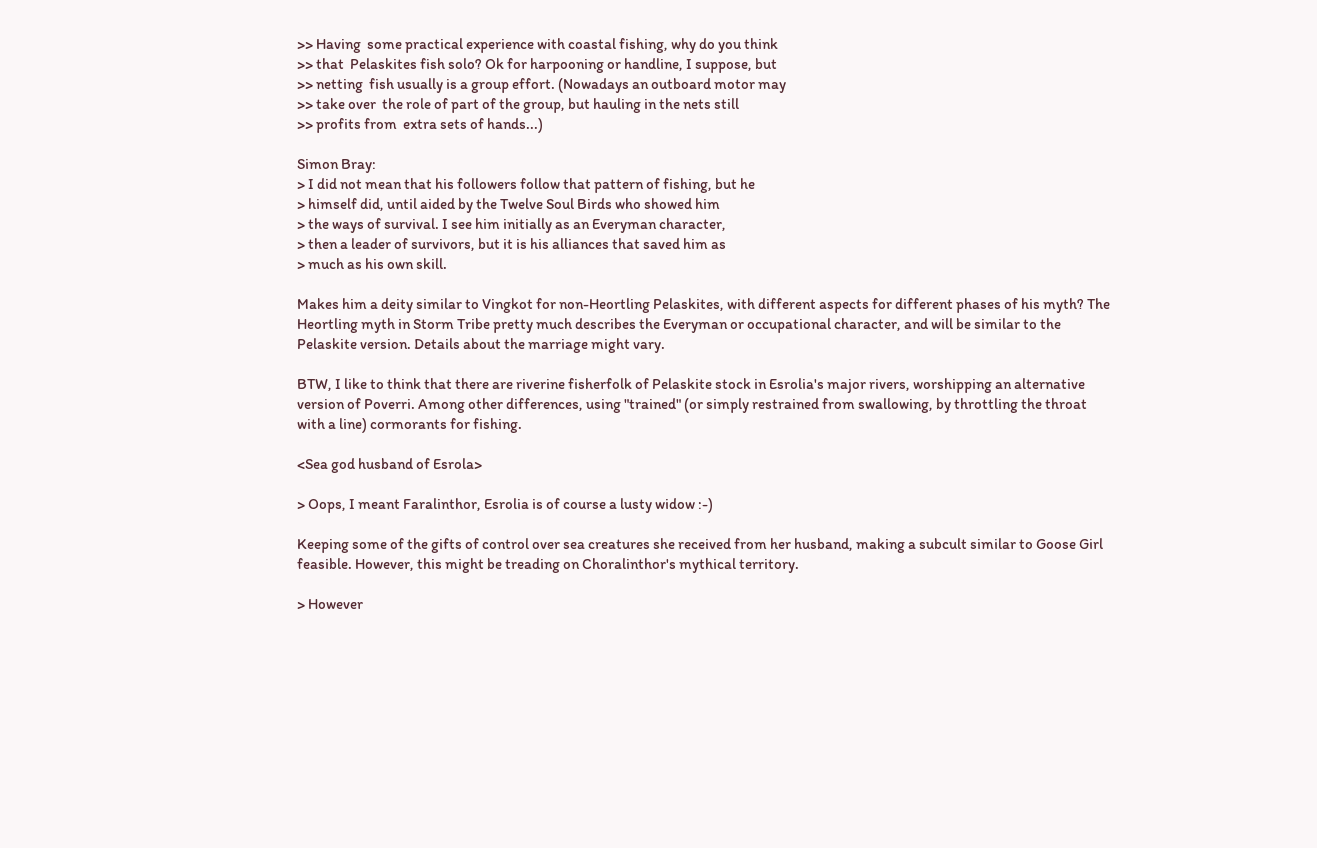>> Having  some practical experience with coastal fishing, why do you think
>> that  Pelaskites fish solo? Ok for harpooning or handline, I suppose, but
>> netting  fish usually is a group effort. (Nowadays an outboard motor may
>> take over  the role of part of the group, but hauling in the nets still
>> profits from  extra sets of hands...)

Simon Bray:
> I did not mean that his followers follow that pattern of fishing, but he
> himself did, until aided by the Twelve Soul Birds who showed him
> the ways of survival. I see him initially as an Everyman character,
> then a leader of survivors, but it is his alliances that saved him as
> much as his own skill.

Makes him a deity similar to Vingkot for non-Heortling Pelaskites, with different aspects for different phases of his myth? The Heortling myth in Storm Tribe pretty much describes the Everyman or occupational character, and will be similar to the Pelaskite version. Details about the marriage might vary.

BTW, I like to think that there are riverine fisherfolk of Pelaskite stock in Esrolia's major rivers, worshipping an alternative version of Poverri. Among other differences, using "trained" (or simply restrained from swallowing, by throttling the throat with a line) cormorants for fishing.

<Sea god husband of Esrola>

> Oops, I meant Faralinthor, Esrolia is of course a lusty widow :-)

Keeping some of the gifts of control over sea creatures she received from her husband, making a subcult similar to Goose Girl feasible. However, this might be treading on Choralinthor's mythical territory.

> However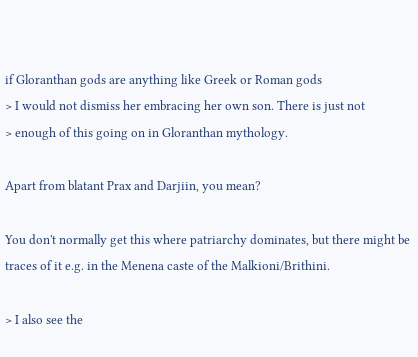if Gloranthan gods are anything like Greek or Roman gods
> I would not dismiss her embracing her own son. There is just not
> enough of this going on in Gloranthan mythology.

Apart from blatant Prax and Darjiin, you mean?

You don't normally get this where patriarchy dominates, but there might be traces of it e.g. in the Menena caste of the Malkioni/Brithini.

> I also see the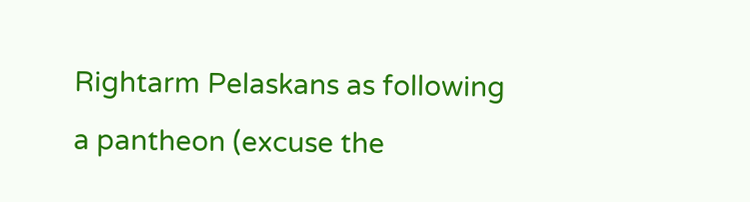Rightarm Pelaskans as following a pantheon (excuse the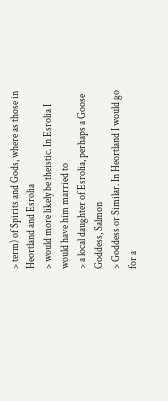> term) of Spirits and Gods, where as those in Heortland and Esrolia
> would more likely be theistic. In Esrolia I would have him married to
> a local daughter of Esrolia, perhaps a Goose Goddess, Salmon
> Goddess or Similar. In Heortland I would go for a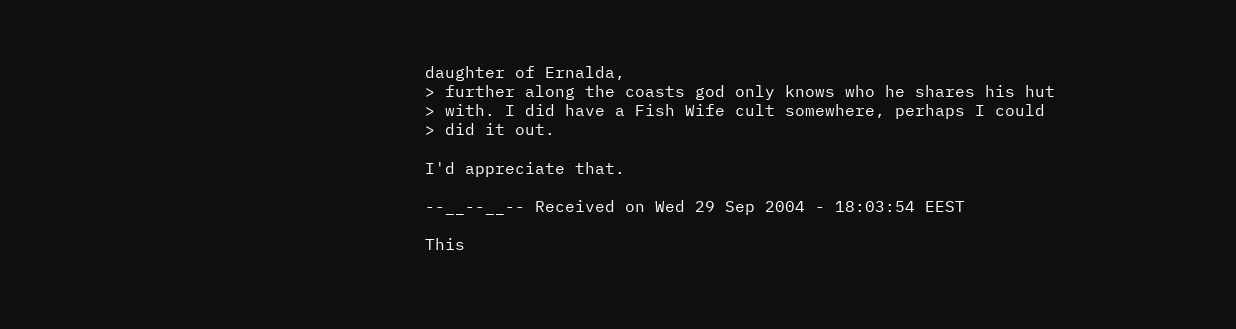daughter of Ernalda,
> further along the coasts god only knows who he shares his hut
> with. I did have a Fish Wife cult somewhere, perhaps I could
> did it out.

I'd appreciate that.

--__--__-- Received on Wed 29 Sep 2004 - 18:03:54 EEST

This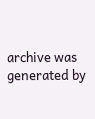archive was generated by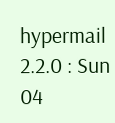hypermail 2.2.0 : Sun 04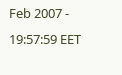Feb 2007 - 19:57:59 EET